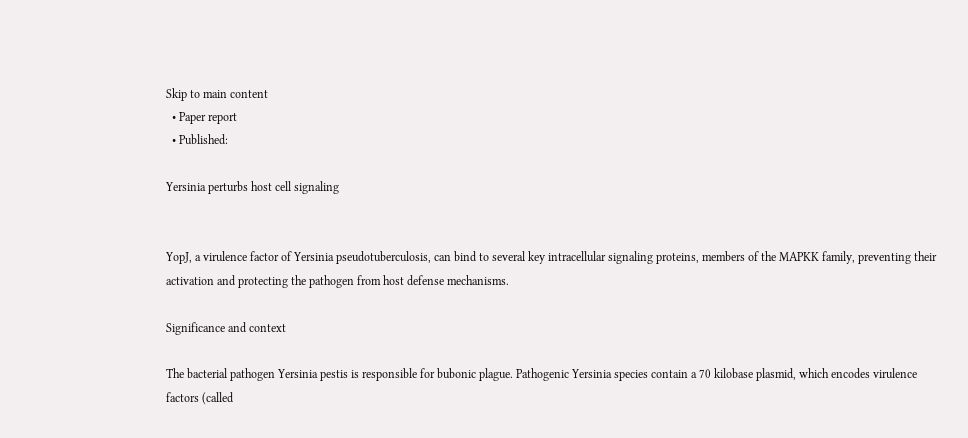Skip to main content
  • Paper report
  • Published:

Yersinia perturbs host cell signaling


YopJ, a virulence factor of Yersinia pseudotuberculosis, can bind to several key intracellular signaling proteins, members of the MAPKK family, preventing their activation and protecting the pathogen from host defense mechanisms.

Significance and context

The bacterial pathogen Yersinia pestis is responsible for bubonic plague. Pathogenic Yersinia species contain a 70 kilobase plasmid, which encodes virulence factors (called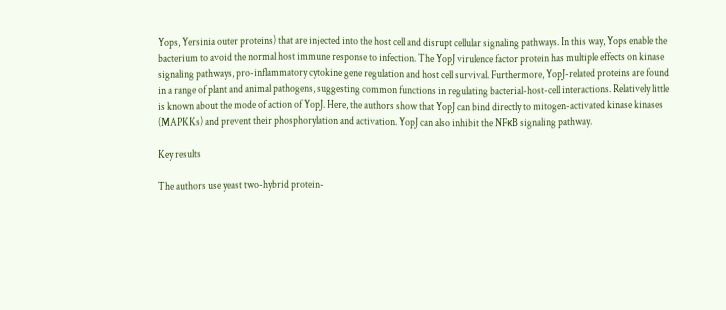Yops, Yersinia outer proteins) that are injected into the host cell and disrupt cellular signaling pathways. In this way, Yops enable the bacterium to avoid the normal host immune response to infection. The YopJ virulence factor protein has multiple effects on kinase signaling pathways, pro-inflammatory cytokine gene regulation and host cell survival. Furthermore, YopJ-related proteins are found in a range of plant and animal pathogens, suggesting common functions in regulating bacterial-host-cell interactions. Relatively little is known about the mode of action of YopJ. Here, the authors show that YopJ can bind directly to mitogen-activated kinase kinases (MAPKKs) and prevent their phosphorylation and activation. YopJ can also inhibit the NFκB signaling pathway.

Key results

The authors use yeast two-hybrid protein-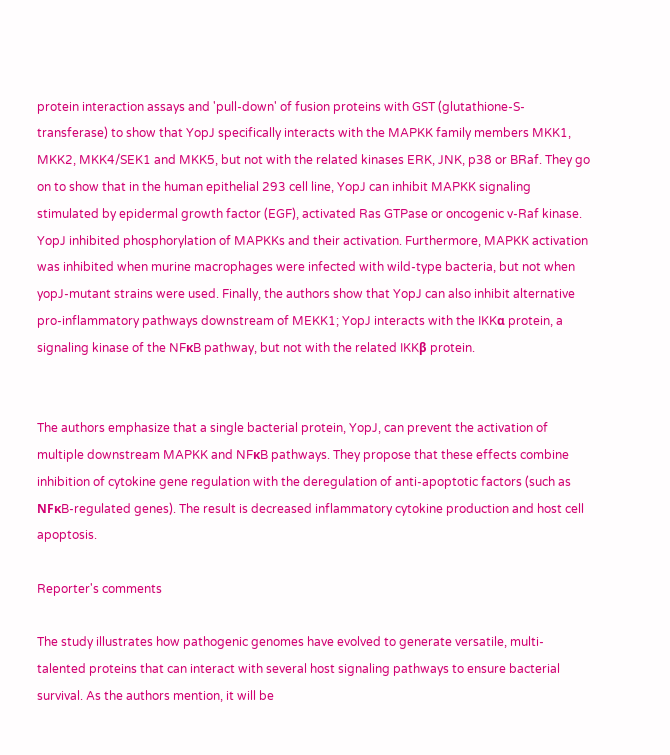protein interaction assays and 'pull-down' of fusion proteins with GST (glutathione-S-transferase) to show that YopJ specifically interacts with the MAPKK family members MKK1, MKK2, MKK4/SEK1 and MKK5, but not with the related kinases ERK, JNK, p38 or BRaf. They go on to show that in the human epithelial 293 cell line, YopJ can inhibit MAPKK signaling stimulated by epidermal growth factor (EGF), activated Ras GTPase or oncogenic v-Raf kinase. YopJ inhibited phosphorylation of MAPKKs and their activation. Furthermore, MAPKK activation was inhibited when murine macrophages were infected with wild-type bacteria, but not when yopJ-mutant strains were used. Finally, the authors show that YopJ can also inhibit alternative pro-inflammatory pathways downstream of MEKK1; YopJ interacts with the IKKα protein, a signaling kinase of the NFκB pathway, but not with the related IKKβ protein.


The authors emphasize that a single bacterial protein, YopJ, can prevent the activation of multiple downstream MAPKK and NFκB pathways. They propose that these effects combine inhibition of cytokine gene regulation with the deregulation of anti-apoptotic factors (such as NFκB-regulated genes). The result is decreased inflammatory cytokine production and host cell apoptosis.

Reporter's comments

The study illustrates how pathogenic genomes have evolved to generate versatile, multi-talented proteins that can interact with several host signaling pathways to ensure bacterial survival. As the authors mention, it will be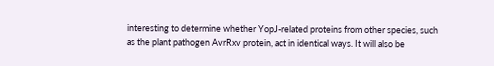interesting to determine whether YopJ-related proteins from other species, such as the plant pathogen AvrRxv protein, act in identical ways. It will also be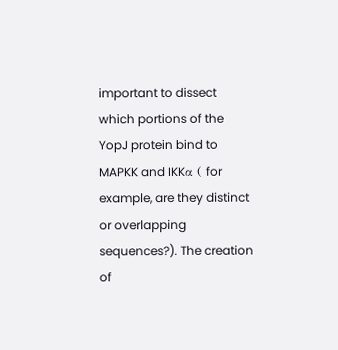important to dissect which portions of the YopJ protein bind to MAPKK and IKKα ( for example, are they distinct or overlapping sequences?). The creation of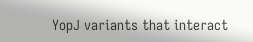YopJ variants that interact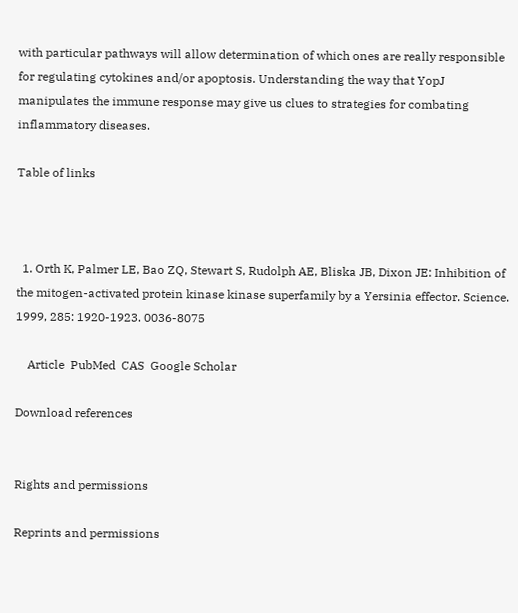with particular pathways will allow determination of which ones are really responsible for regulating cytokines and/or apoptosis. Understanding the way that YopJ manipulates the immune response may give us clues to strategies for combating inflammatory diseases.

Table of links



  1. Orth K, Palmer LE, Bao ZQ, Stewart S, Rudolph AE, Bliska JB, Dixon JE: Inhibition of the mitogen-activated protein kinase kinase superfamily by a Yersinia effector. Science. 1999, 285: 1920-1923. 0036-8075

    Article  PubMed  CAS  Google Scholar

Download references


Rights and permissions

Reprints and permissions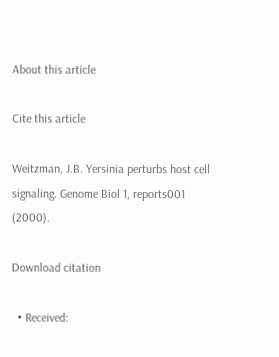About this article

Cite this article

Weitzman, J.B. Yersinia perturbs host cell signaling. Genome Biol 1, reports001 (2000).

Download citation

  • Received: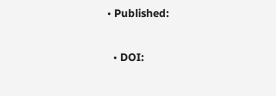• Published:

  • DOI: